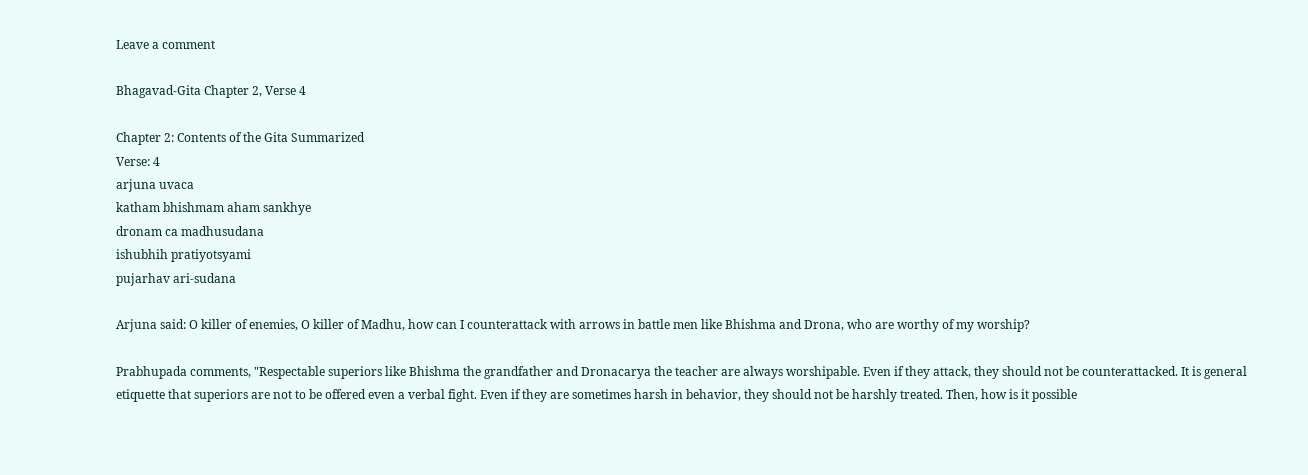Leave a comment

Bhagavad-Gita Chapter 2, Verse 4

Chapter 2: Contents of the Gita Summarized
Verse: 4
arjuna uvaca
katham bhishmam aham sankhye
dronam ca madhusudana
ishubhih pratiyotsyami
pujarhav ari-sudana

Arjuna said: O killer of enemies, O killer of Madhu, how can I counterattack with arrows in battle men like Bhishma and Drona, who are worthy of my worship?

Prabhupada comments, "Respectable superiors like Bhishma the grandfather and Dronacarya the teacher are always worshipable. Even if they attack, they should not be counterattacked. It is general etiquette that superiors are not to be offered even a verbal fight. Even if they are sometimes harsh in behavior, they should not be harshly treated. Then, how is it possible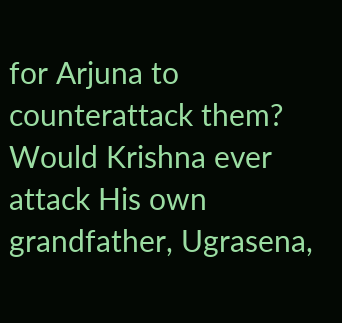for Arjuna to counterattack them? Would Krishna ever attack His own grandfather, Ugrasena,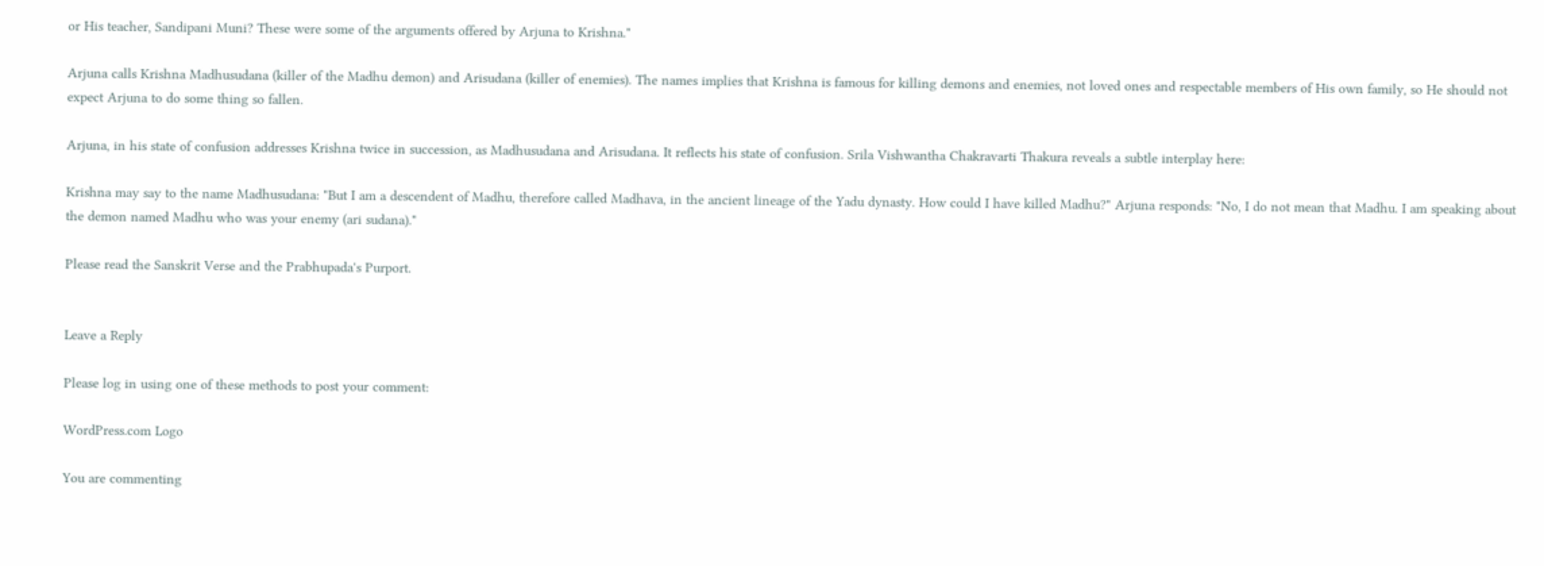or His teacher, Sandipani Muni? These were some of the arguments offered by Arjuna to Krishna."

Arjuna calls Krishna Madhusudana (killer of the Madhu demon) and Arisudana (killer of enemies). The names implies that Krishna is famous for killing demons and enemies, not loved ones and respectable members of His own family, so He should not expect Arjuna to do some thing so fallen.

Arjuna, in his state of confusion addresses Krishna twice in succession, as Madhusudana and Arisudana. It reflects his state of confusion. Srila Vishwantha Chakravarti Thakura reveals a subtle interplay here:

Krishna may say to the name Madhusudana: "But I am a descendent of Madhu, therefore called Madhava, in the ancient lineage of the Yadu dynasty. How could I have killed Madhu?" Arjuna responds: "No, I do not mean that Madhu. I am speaking about the demon named Madhu who was your enemy (ari sudana)."

Please read the Sanskrit Verse and the Prabhupada's Purport.


Leave a Reply

Please log in using one of these methods to post your comment:

WordPress.com Logo

You are commenting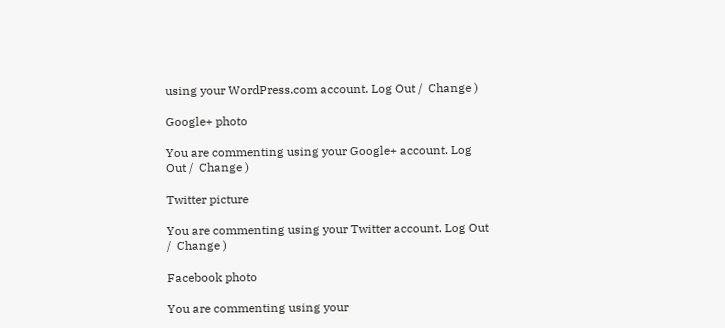using your WordPress.com account. Log Out /  Change )

Google+ photo

You are commenting using your Google+ account. Log Out /  Change )

Twitter picture

You are commenting using your Twitter account. Log Out /  Change )

Facebook photo

You are commenting using your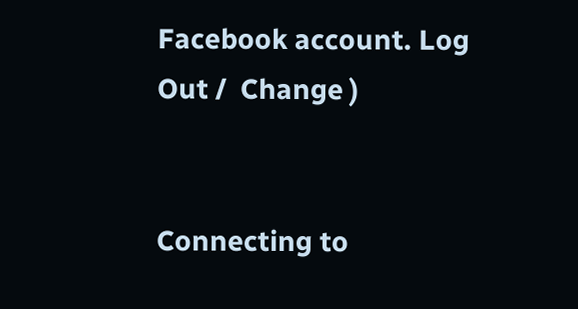Facebook account. Log Out /  Change )


Connecting to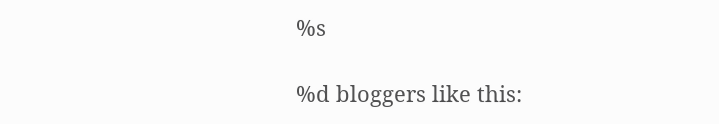%s

%d bloggers like this: